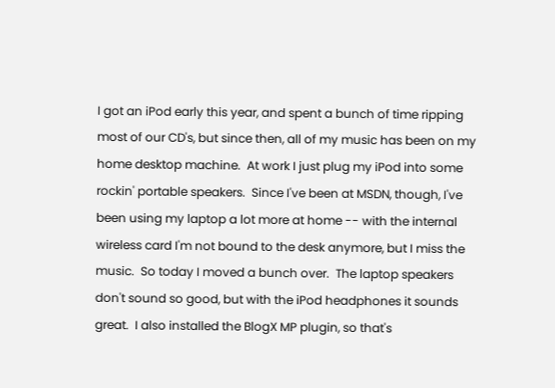I got an iPod early this year, and spent a bunch of time ripping most of our CD's, but since then, all of my music has been on my home desktop machine.  At work I just plug my iPod into some rockin' portable speakers.  Since I've been at MSDN, though, I've been using my laptop a lot more at home -- with the internal wireless card I'm not bound to the desk anymore, but I miss the music.  So today I moved a bunch over.  The laptop speakers don't sound so good, but with the iPod headphones it sounds great.  I also installed the BlogX MP plugin, so that's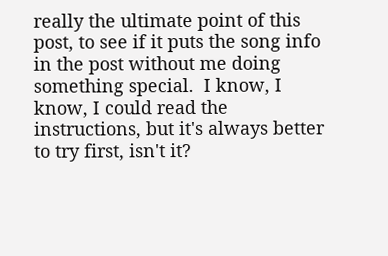really the ultimate point of this post, to see if it puts the song info in the post without me doing something special.  I know, I know, I could read the instructions, but it's always better to try first, isn't it?